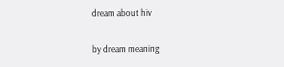dream about hiv

by dream meaning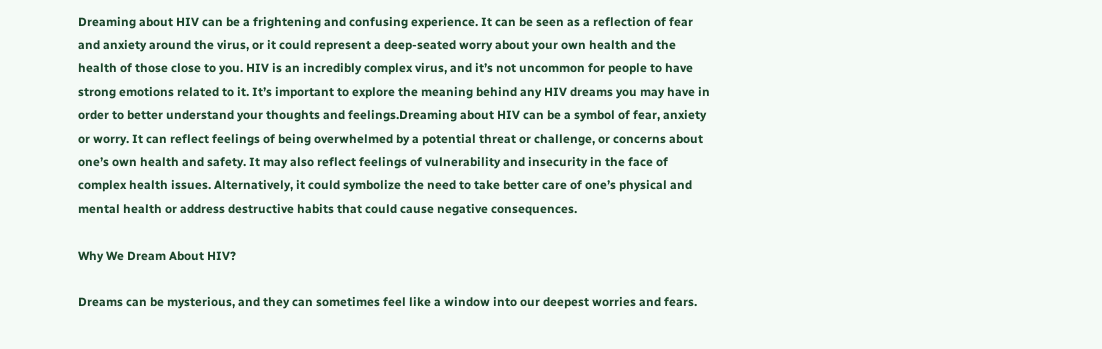Dreaming about HIV can be a frightening and confusing experience. It can be seen as a reflection of fear and anxiety around the virus, or it could represent a deep-seated worry about your own health and the health of those close to you. HIV is an incredibly complex virus, and it’s not uncommon for people to have strong emotions related to it. It’s important to explore the meaning behind any HIV dreams you may have in order to better understand your thoughts and feelings.Dreaming about HIV can be a symbol of fear, anxiety or worry. It can reflect feelings of being overwhelmed by a potential threat or challenge, or concerns about one’s own health and safety. It may also reflect feelings of vulnerability and insecurity in the face of complex health issues. Alternatively, it could symbolize the need to take better care of one’s physical and mental health or address destructive habits that could cause negative consequences.

Why We Dream About HIV?

Dreams can be mysterious, and they can sometimes feel like a window into our deepest worries and fears.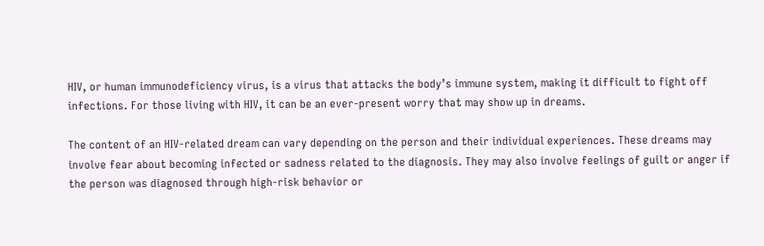HIV, or human immunodeficiency virus, is a virus that attacks the body’s immune system, making it difficult to fight off infections. For those living with HIV, it can be an ever-present worry that may show up in dreams.

The content of an HIV-related dream can vary depending on the person and their individual experiences. These dreams may involve fear about becoming infected or sadness related to the diagnosis. They may also involve feelings of guilt or anger if the person was diagnosed through high-risk behavior or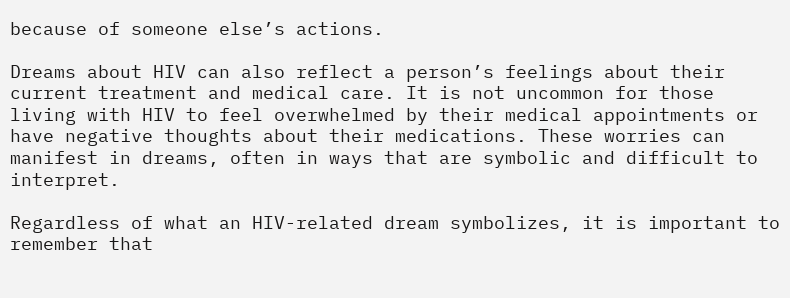because of someone else’s actions.

Dreams about HIV can also reflect a person’s feelings about their current treatment and medical care. It is not uncommon for those living with HIV to feel overwhelmed by their medical appointments or have negative thoughts about their medications. These worries can manifest in dreams, often in ways that are symbolic and difficult to interpret.

Regardless of what an HIV-related dream symbolizes, it is important to remember that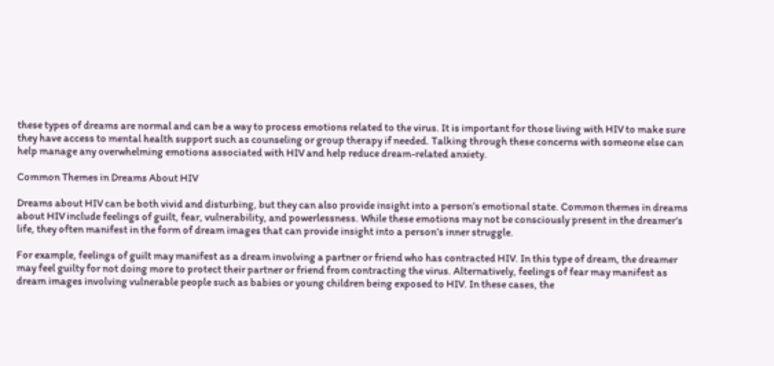these types of dreams are normal and can be a way to process emotions related to the virus. It is important for those living with HIV to make sure they have access to mental health support such as counseling or group therapy if needed. Talking through these concerns with someone else can help manage any overwhelming emotions associated with HIV and help reduce dream-related anxiety.

Common Themes in Dreams About HIV

Dreams about HIV can be both vivid and disturbing, but they can also provide insight into a person’s emotional state. Common themes in dreams about HIV include feelings of guilt, fear, vulnerability, and powerlessness. While these emotions may not be consciously present in the dreamer’s life, they often manifest in the form of dream images that can provide insight into a person’s inner struggle.

For example, feelings of guilt may manifest as a dream involving a partner or friend who has contracted HIV. In this type of dream, the dreamer may feel guilty for not doing more to protect their partner or friend from contracting the virus. Alternatively, feelings of fear may manifest as dream images involving vulnerable people such as babies or young children being exposed to HIV. In these cases, the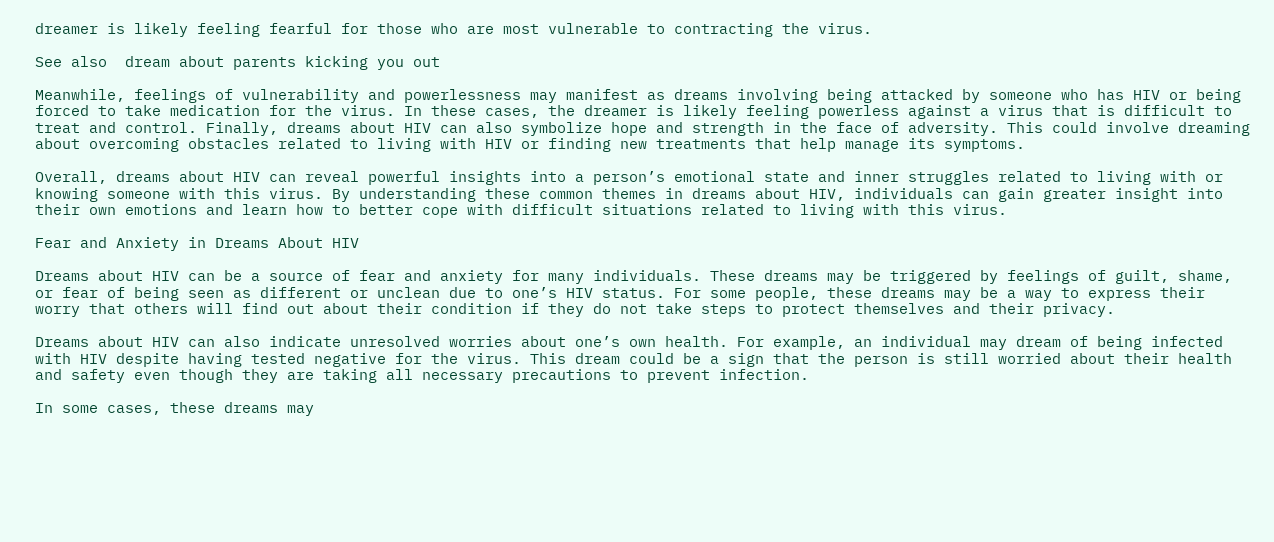dreamer is likely feeling fearful for those who are most vulnerable to contracting the virus.

See also  dream about parents kicking you out

Meanwhile, feelings of vulnerability and powerlessness may manifest as dreams involving being attacked by someone who has HIV or being forced to take medication for the virus. In these cases, the dreamer is likely feeling powerless against a virus that is difficult to treat and control. Finally, dreams about HIV can also symbolize hope and strength in the face of adversity. This could involve dreaming about overcoming obstacles related to living with HIV or finding new treatments that help manage its symptoms.

Overall, dreams about HIV can reveal powerful insights into a person’s emotional state and inner struggles related to living with or knowing someone with this virus. By understanding these common themes in dreams about HIV, individuals can gain greater insight into their own emotions and learn how to better cope with difficult situations related to living with this virus.

Fear and Anxiety in Dreams About HIV

Dreams about HIV can be a source of fear and anxiety for many individuals. These dreams may be triggered by feelings of guilt, shame, or fear of being seen as different or unclean due to one’s HIV status. For some people, these dreams may be a way to express their worry that others will find out about their condition if they do not take steps to protect themselves and their privacy.

Dreams about HIV can also indicate unresolved worries about one’s own health. For example, an individual may dream of being infected with HIV despite having tested negative for the virus. This dream could be a sign that the person is still worried about their health and safety even though they are taking all necessary precautions to prevent infection.

In some cases, these dreams may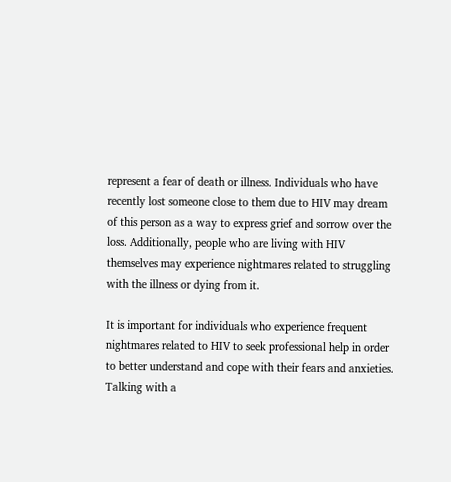represent a fear of death or illness. Individuals who have recently lost someone close to them due to HIV may dream of this person as a way to express grief and sorrow over the loss. Additionally, people who are living with HIV themselves may experience nightmares related to struggling with the illness or dying from it.

It is important for individuals who experience frequent nightmares related to HIV to seek professional help in order to better understand and cope with their fears and anxieties. Talking with a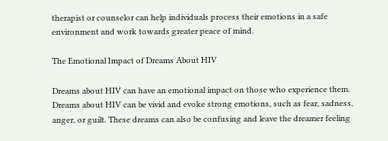therapist or counselor can help individuals process their emotions in a safe environment and work towards greater peace of mind.

The Emotional Impact of Dreams About HIV

Dreams about HIV can have an emotional impact on those who experience them. Dreams about HIV can be vivid and evoke strong emotions, such as fear, sadness, anger, or guilt. These dreams can also be confusing and leave the dreamer feeling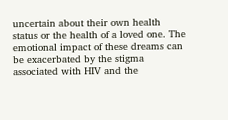uncertain about their own health status or the health of a loved one. The emotional impact of these dreams can be exacerbated by the stigma associated with HIV and the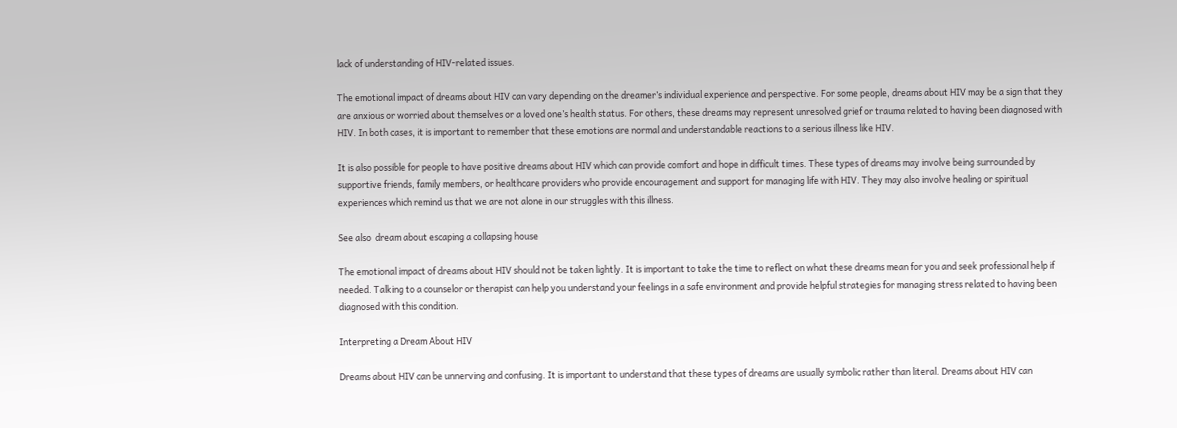lack of understanding of HIV-related issues.

The emotional impact of dreams about HIV can vary depending on the dreamer’s individual experience and perspective. For some people, dreams about HIV may be a sign that they are anxious or worried about themselves or a loved one’s health status. For others, these dreams may represent unresolved grief or trauma related to having been diagnosed with HIV. In both cases, it is important to remember that these emotions are normal and understandable reactions to a serious illness like HIV.

It is also possible for people to have positive dreams about HIV which can provide comfort and hope in difficult times. These types of dreams may involve being surrounded by supportive friends, family members, or healthcare providers who provide encouragement and support for managing life with HIV. They may also involve healing or spiritual experiences which remind us that we are not alone in our struggles with this illness.

See also  dream about escaping a collapsing house

The emotional impact of dreams about HIV should not be taken lightly. It is important to take the time to reflect on what these dreams mean for you and seek professional help if needed. Talking to a counselor or therapist can help you understand your feelings in a safe environment and provide helpful strategies for managing stress related to having been diagnosed with this condition.

Interpreting a Dream About HIV

Dreams about HIV can be unnerving and confusing. It is important to understand that these types of dreams are usually symbolic rather than literal. Dreams about HIV can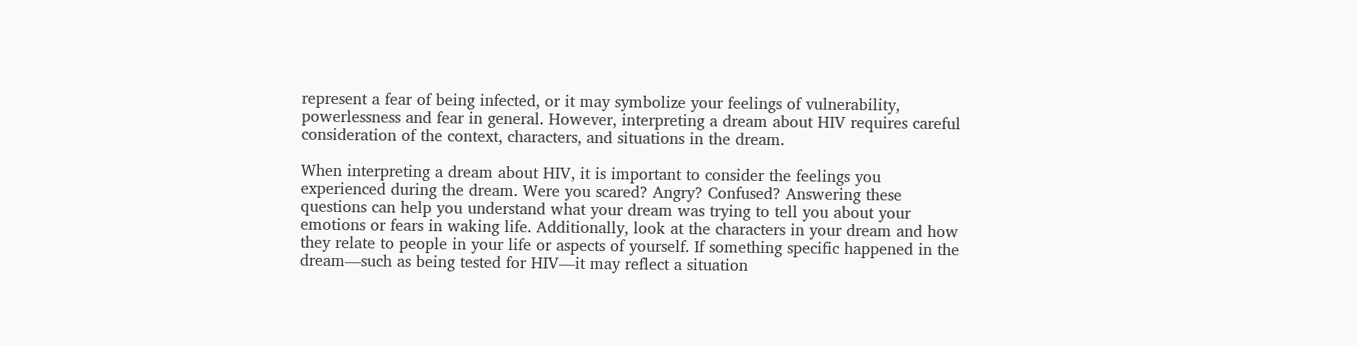represent a fear of being infected, or it may symbolize your feelings of vulnerability, powerlessness and fear in general. However, interpreting a dream about HIV requires careful consideration of the context, characters, and situations in the dream.

When interpreting a dream about HIV, it is important to consider the feelings you experienced during the dream. Were you scared? Angry? Confused? Answering these questions can help you understand what your dream was trying to tell you about your emotions or fears in waking life. Additionally, look at the characters in your dream and how they relate to people in your life or aspects of yourself. If something specific happened in the dream—such as being tested for HIV—it may reflect a situation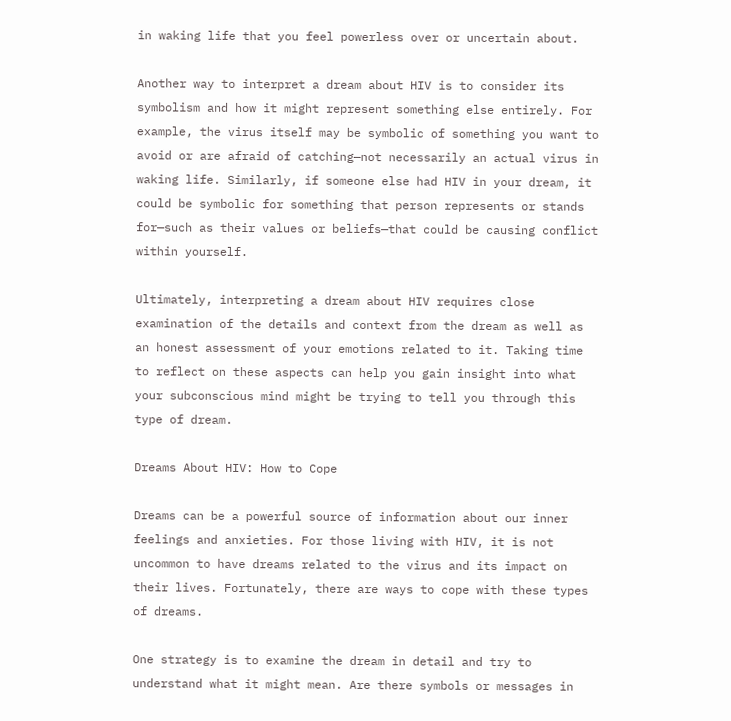in waking life that you feel powerless over or uncertain about.

Another way to interpret a dream about HIV is to consider its symbolism and how it might represent something else entirely. For example, the virus itself may be symbolic of something you want to avoid or are afraid of catching—not necessarily an actual virus in waking life. Similarly, if someone else had HIV in your dream, it could be symbolic for something that person represents or stands for—such as their values or beliefs—that could be causing conflict within yourself.

Ultimately, interpreting a dream about HIV requires close examination of the details and context from the dream as well as an honest assessment of your emotions related to it. Taking time to reflect on these aspects can help you gain insight into what your subconscious mind might be trying to tell you through this type of dream.

Dreams About HIV: How to Cope

Dreams can be a powerful source of information about our inner feelings and anxieties. For those living with HIV, it is not uncommon to have dreams related to the virus and its impact on their lives. Fortunately, there are ways to cope with these types of dreams.

One strategy is to examine the dream in detail and try to understand what it might mean. Are there symbols or messages in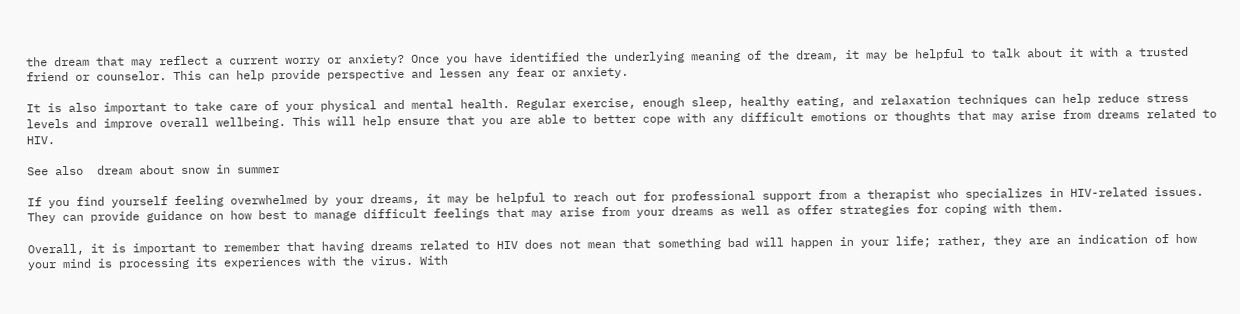the dream that may reflect a current worry or anxiety? Once you have identified the underlying meaning of the dream, it may be helpful to talk about it with a trusted friend or counselor. This can help provide perspective and lessen any fear or anxiety.

It is also important to take care of your physical and mental health. Regular exercise, enough sleep, healthy eating, and relaxation techniques can help reduce stress levels and improve overall wellbeing. This will help ensure that you are able to better cope with any difficult emotions or thoughts that may arise from dreams related to HIV.

See also  dream about snow in summer

If you find yourself feeling overwhelmed by your dreams, it may be helpful to reach out for professional support from a therapist who specializes in HIV-related issues. They can provide guidance on how best to manage difficult feelings that may arise from your dreams as well as offer strategies for coping with them.

Overall, it is important to remember that having dreams related to HIV does not mean that something bad will happen in your life; rather, they are an indication of how your mind is processing its experiences with the virus. With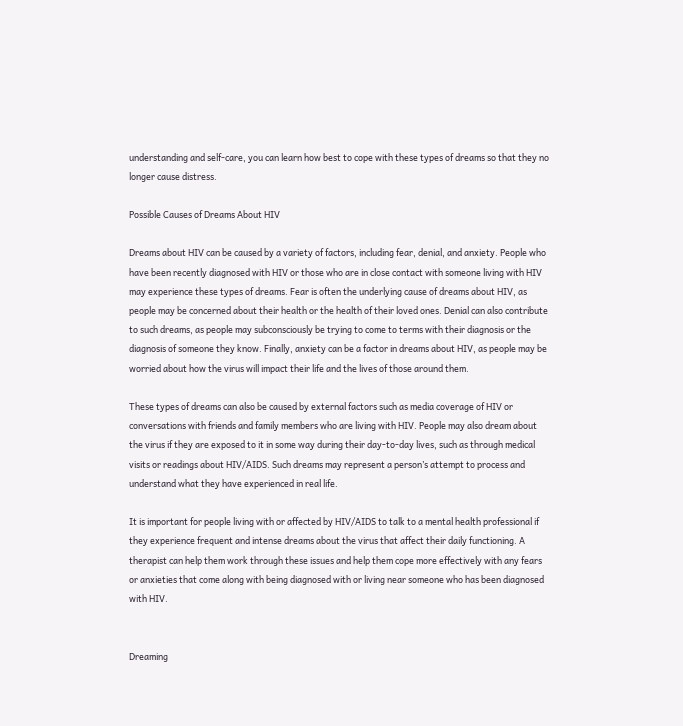understanding and self-care, you can learn how best to cope with these types of dreams so that they no longer cause distress.

Possible Causes of Dreams About HIV

Dreams about HIV can be caused by a variety of factors, including fear, denial, and anxiety. People who have been recently diagnosed with HIV or those who are in close contact with someone living with HIV may experience these types of dreams. Fear is often the underlying cause of dreams about HIV, as people may be concerned about their health or the health of their loved ones. Denial can also contribute to such dreams, as people may subconsciously be trying to come to terms with their diagnosis or the diagnosis of someone they know. Finally, anxiety can be a factor in dreams about HIV, as people may be worried about how the virus will impact their life and the lives of those around them.

These types of dreams can also be caused by external factors such as media coverage of HIV or conversations with friends and family members who are living with HIV. People may also dream about the virus if they are exposed to it in some way during their day-to-day lives, such as through medical visits or readings about HIV/AIDS. Such dreams may represent a person’s attempt to process and understand what they have experienced in real life.

It is important for people living with or affected by HIV/AIDS to talk to a mental health professional if they experience frequent and intense dreams about the virus that affect their daily functioning. A therapist can help them work through these issues and help them cope more effectively with any fears or anxieties that come along with being diagnosed with or living near someone who has been diagnosed with HIV.


Dreaming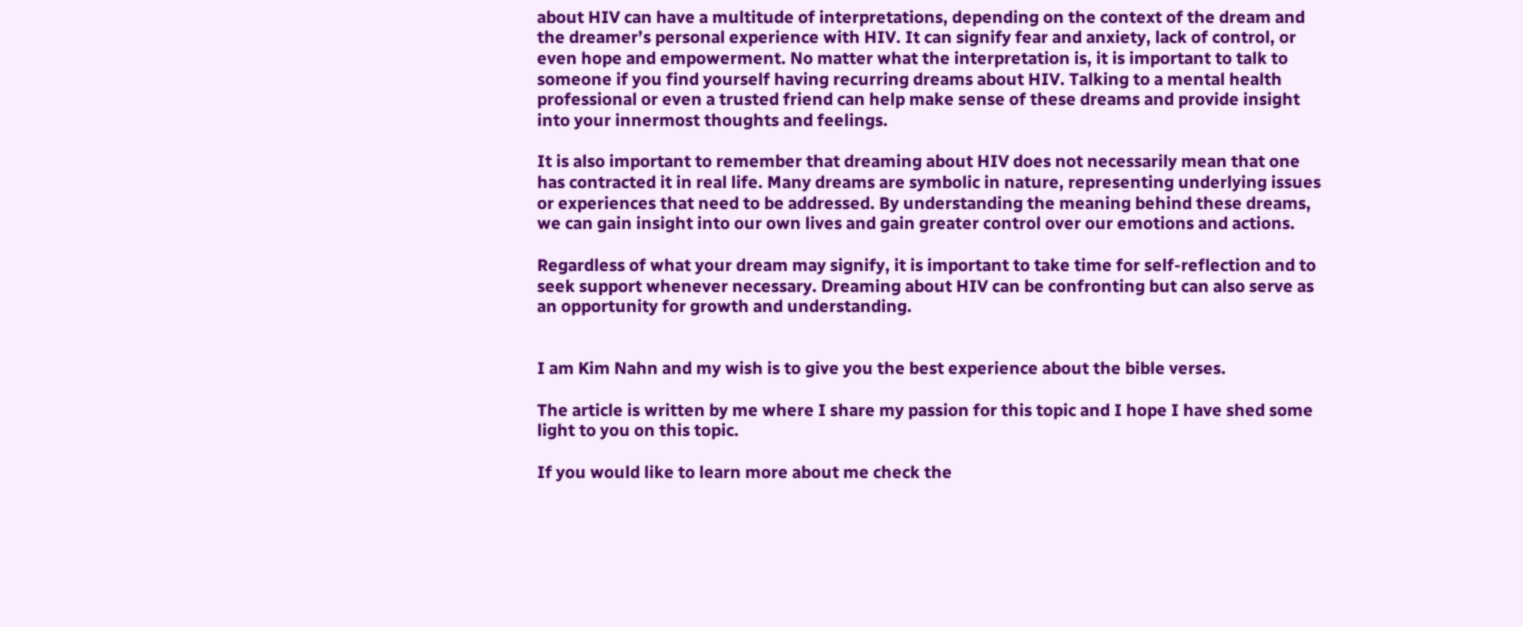about HIV can have a multitude of interpretations, depending on the context of the dream and the dreamer’s personal experience with HIV. It can signify fear and anxiety, lack of control, or even hope and empowerment. No matter what the interpretation is, it is important to talk to someone if you find yourself having recurring dreams about HIV. Talking to a mental health professional or even a trusted friend can help make sense of these dreams and provide insight into your innermost thoughts and feelings.

It is also important to remember that dreaming about HIV does not necessarily mean that one has contracted it in real life. Many dreams are symbolic in nature, representing underlying issues or experiences that need to be addressed. By understanding the meaning behind these dreams, we can gain insight into our own lives and gain greater control over our emotions and actions.

Regardless of what your dream may signify, it is important to take time for self-reflection and to seek support whenever necessary. Dreaming about HIV can be confronting but can also serve as an opportunity for growth and understanding.


I am Kim Nahn and my wish is to give you the best experience about the bible verses.

The article is written by me where I share my passion for this topic and I hope I have shed some light to you on this topic.

If you would like to learn more about me check the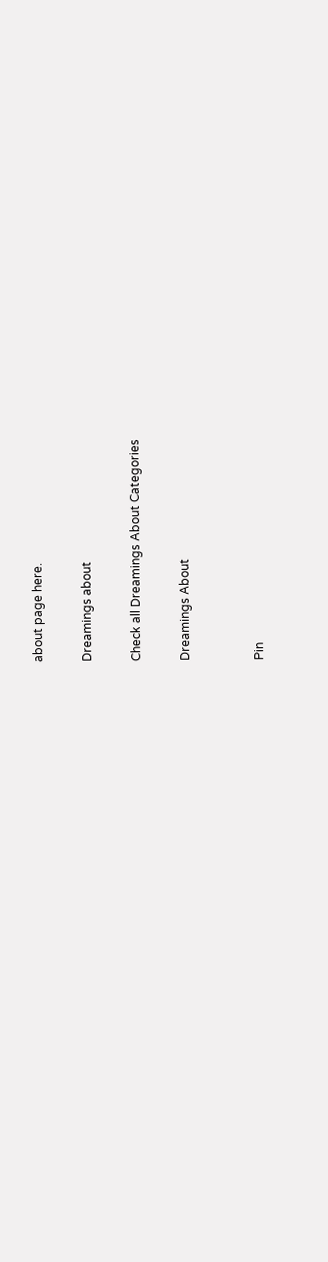about page here.

Dreamings about

Check all Dreamings About Categories

Dreamings About


Pin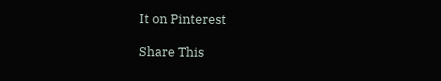It on Pinterest

Share This